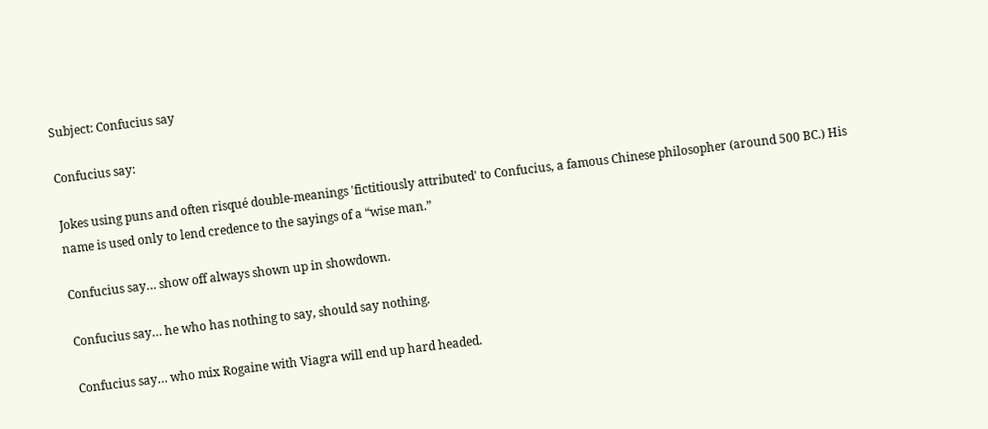Subject: Confucius say

Confucius say:

Jokes using puns and often risqué double-meanings 'fictitiously attributed' to Confucius, a famous Chinese philosopher (around 500 BC.) His name is used only to lend credence to the sayings of a “wise man.”

Confucius say… show off always shown up in showdown.

Confucius say… he who has nothing to say, should say nothing.

Confucius say… who mix Rogaine with Viagra will end up hard headed.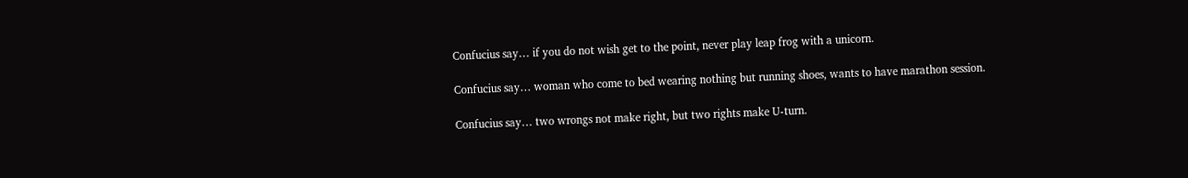Confucius say… if you do not wish get to the point, never play leap frog with a unicorn.

Confucius say… woman who come to bed wearing nothing but running shoes, wants to have marathon session.

Confucius say… two wrongs not make right, but two rights make U-turn.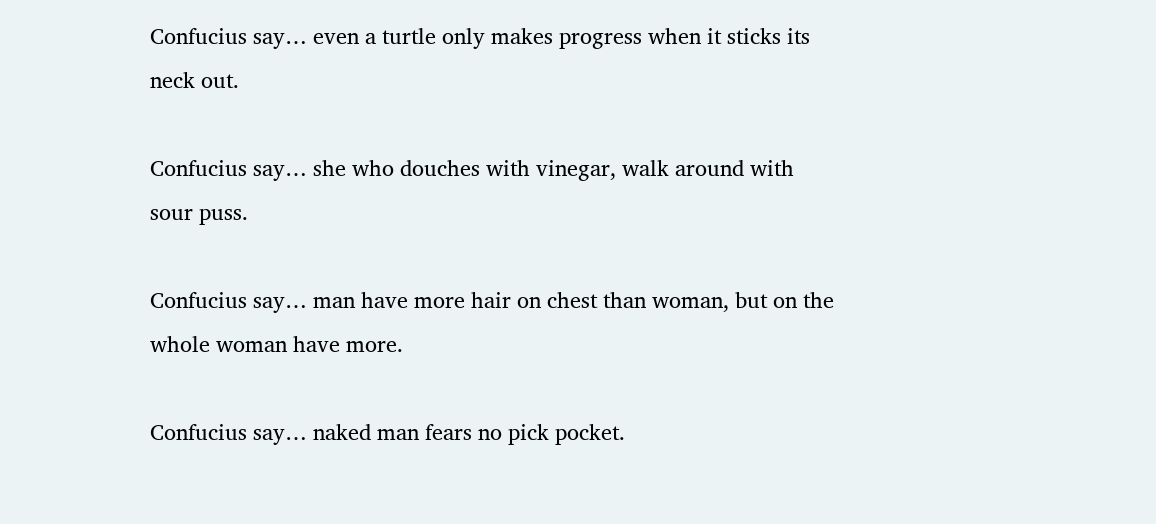Confucius say… even a turtle only makes progress when it sticks its neck out.

Confucius say… she who douches with vinegar, walk around with sour puss.

Confucius say… man have more hair on chest than woman, but on the whole woman have more.

Confucius say… naked man fears no pick pocket.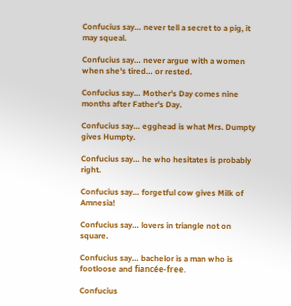Confucius say… never tell a secret to a pig, it may squeal.

Confucius say… never argue with a women when she's tired… or rested.

Confucius say… Mother's Day comes nine months after Father's Day.

Confucius say… egghead is what Mrs. Dumpty gives Humpty.

Confucius say… he who hesitates is probably right.

Confucius say… forgetful cow gives Milk of Amnesia!

Confucius say… lovers in triangle not on square.

Confucius say… bachelor is a man who is footloose and fiancée-free.

Confucius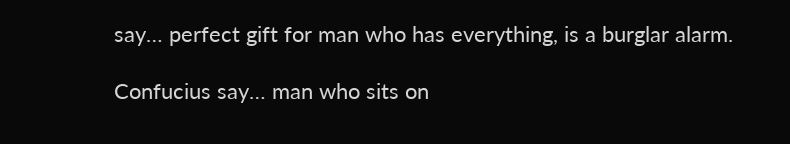say… perfect gift for man who has everything, is a burglar alarm.

Confucius say… man who sits on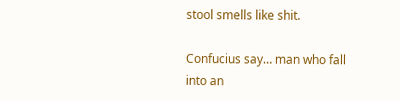stool smells like shit.

Confucius say… man who fall into an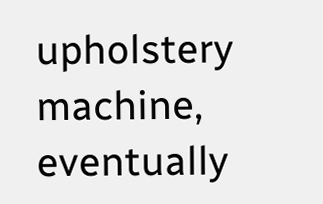upholstery machine, eventually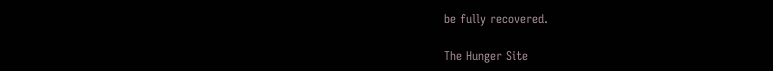be fully recovered.

The Hunger Site